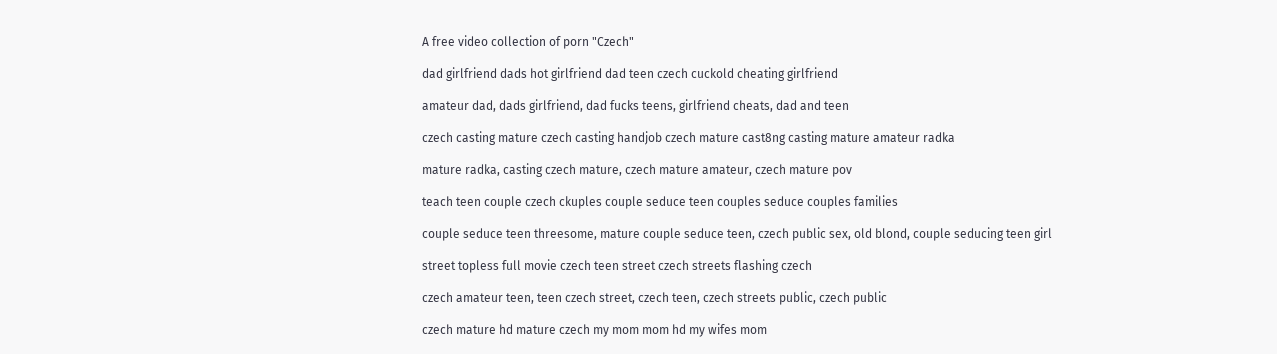A free video collection of porn "Czech"

dad girlfriend dads hot girlfriend dad teen czech cuckold cheating girlfriend

amateur dad, dads girlfriend, dad fucks teens, girlfriend cheats, dad and teen

czech casting mature czech casting handjob czech mature cast8ng casting mature amateur radka

mature radka, casting czech mature, czech mature amateur, czech mature pov

teach teen couple czech ckuples couple seduce teen couples seduce couples families

couple seduce teen threesome, mature couple seduce teen, czech public sex, old blond, couple seducing teen girl

street topless full movie czech teen street czech streets flashing czech

czech amateur teen, teen czech street, czech teen, czech streets public, czech public

czech mature hd mature czech my mom mom hd my wifes mom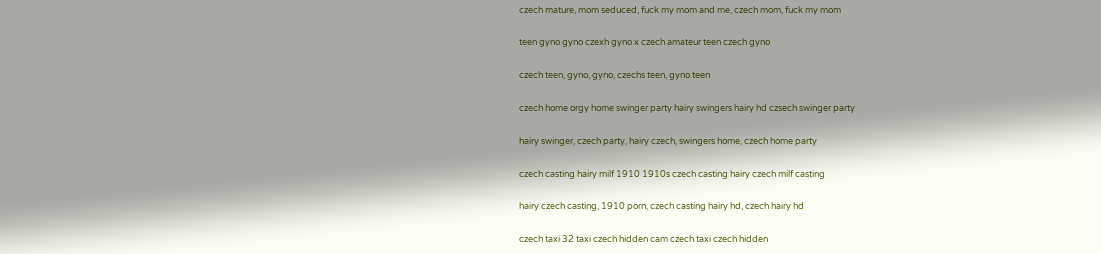czech mature, mom seduced, fuck my mom and me, czech mom, fuck my mom

teen gyno gyno czexh gyno x czech amateur teen czech gyno

czech teen, gyno, gyno, czechs teen, gyno teen

czech home orgy home swinger party hairy swingers hairy hd czsech swinger party

hairy swinger, czech party, hairy czech, swingers home, czech home party

czech casting hairy milf 1910 1910s czech casting hairy czech milf casting

hairy czech casting, 1910 porn, czech casting hairy hd, czech hairy hd

czech taxi 32 taxi czech hidden cam czech taxi czech hidden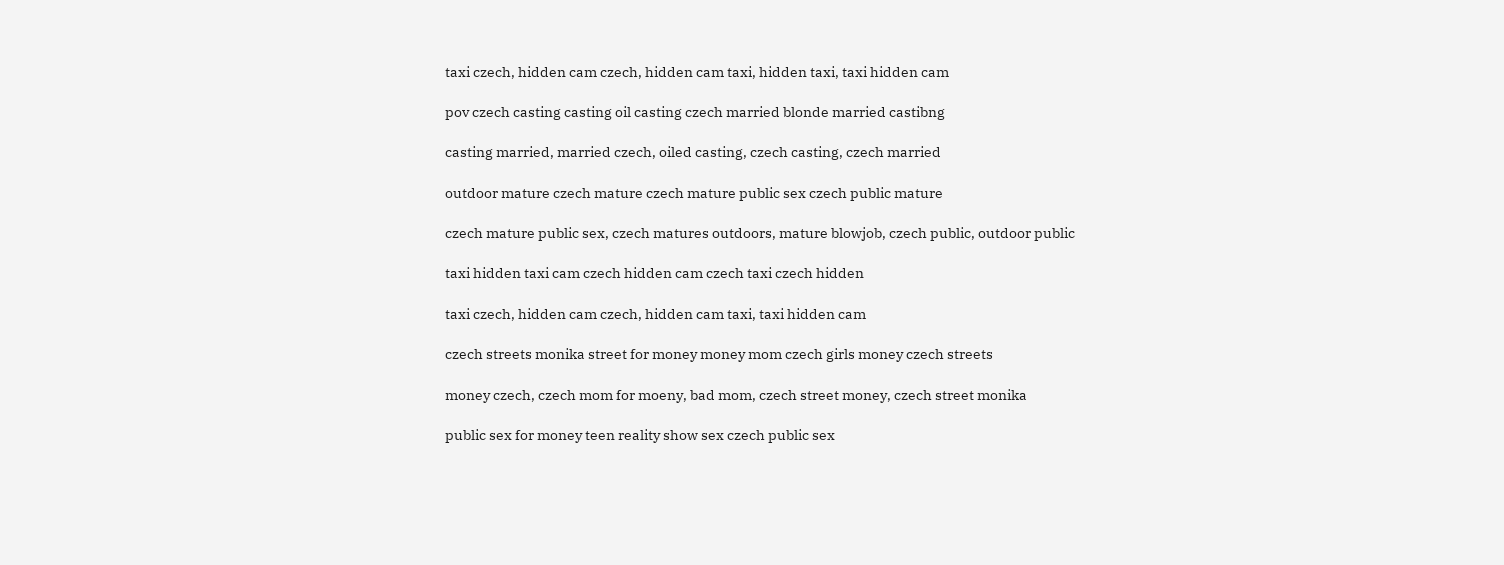taxi czech, hidden cam czech, hidden cam taxi, hidden taxi, taxi hidden cam

pov czech casting casting oil casting czech married blonde married castibng

casting married, married czech, oiled casting, czech casting, czech married

outdoor mature czech mature czech mature public sex czech public mature

czech mature public sex, czech matures outdoors, mature blowjob, czech public, outdoor public

taxi hidden taxi cam czech hidden cam czech taxi czech hidden

taxi czech, hidden cam czech, hidden cam taxi, taxi hidden cam

czech streets monika street for money money mom czech girls money czech streets

money czech, czech mom for moeny, bad mom, czech street money, czech street monika

public sex for money teen reality show sex czech public sex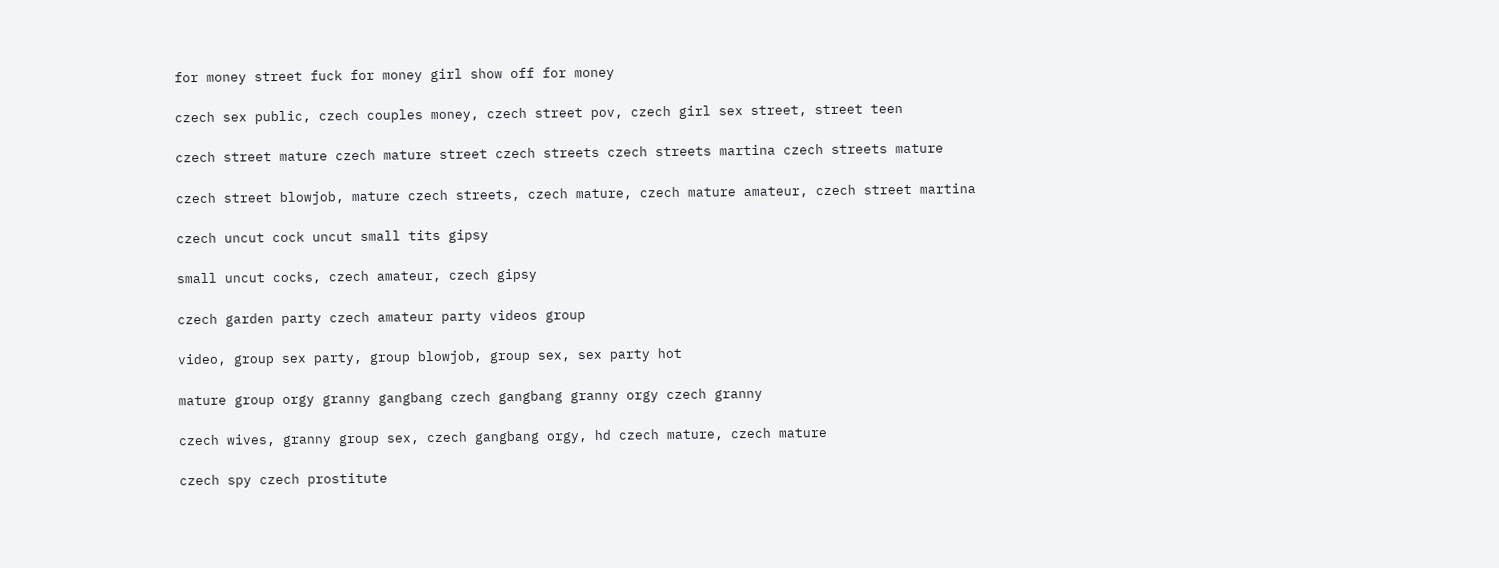for money street fuck for money girl show off for money

czech sex public, czech couples money, czech street pov, czech girl sex street, street teen

czech street mature czech mature street czech streets czech streets martina czech streets mature

czech street blowjob, mature czech streets, czech mature, czech mature amateur, czech street martina

czech uncut cock uncut small tits gipsy

small uncut cocks, czech amateur, czech gipsy

czech garden party czech amateur party videos group

video, group sex party, group blowjob, group sex, sex party hot

mature group orgy granny gangbang czech gangbang granny orgy czech granny

czech wives, granny group sex, czech gangbang orgy, hd czech mature, czech mature

czech spy czech prostitute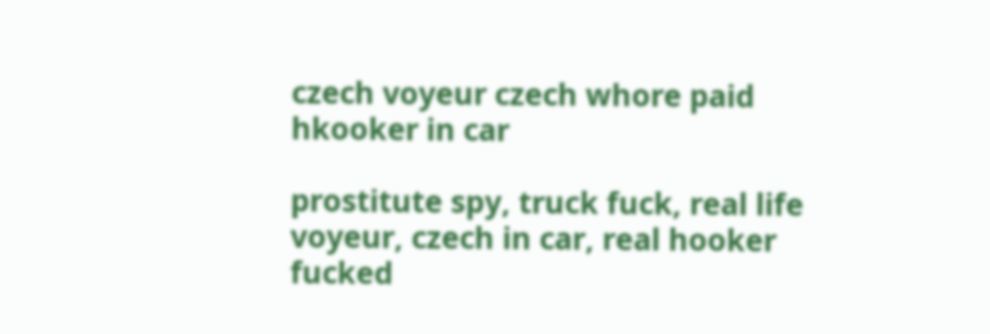czech voyeur czech whore paid hkooker in car

prostitute spy, truck fuck, real life voyeur, czech in car, real hooker fucked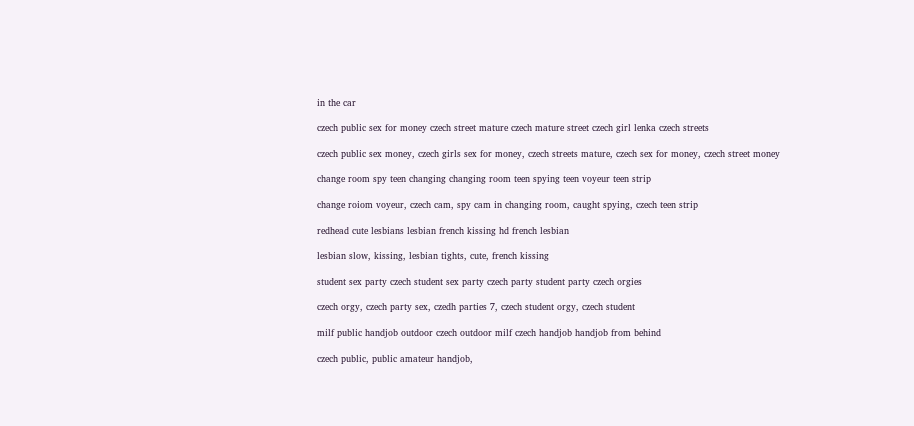in the car

czech public sex for money czech street mature czech mature street czech girl lenka czech streets

czech public sex money, czech girls sex for money, czech streets mature, czech sex for money, czech street money

change room spy teen changing changing room teen spying teen voyeur teen strip

change roiom voyeur, czech cam, spy cam in changing room, caught spying, czech teen strip

redhead cute lesbians lesbian french kissing hd french lesbian

lesbian slow, kissing, lesbian tights, cute, french kissing

student sex party czech student sex party czech party student party czech orgies

czech orgy, czech party sex, czedh parties 7, czech student orgy, czech student

milf public handjob outdoor czech outdoor milf czech handjob handjob from behind

czech public, public amateur handjob,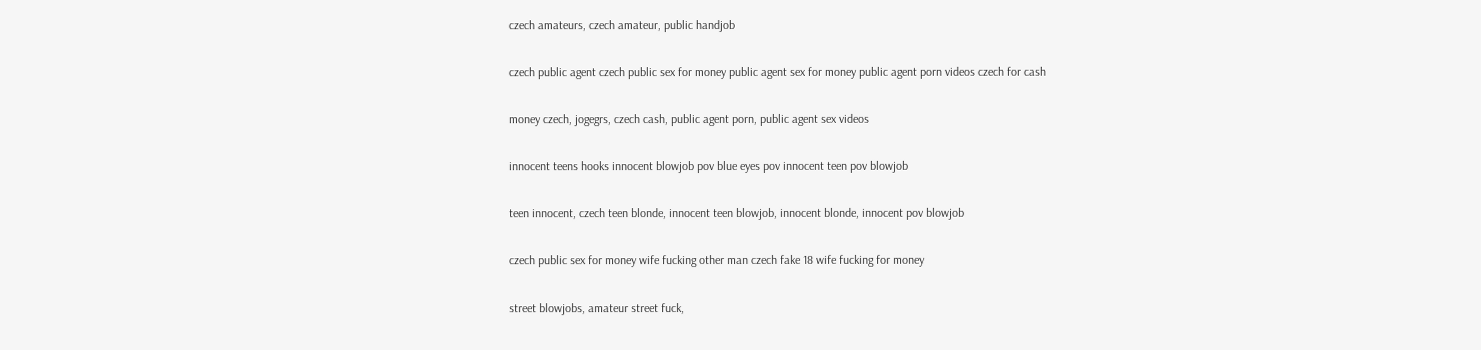czech amateurs, czech amateur, public handjob

czech public agent czech public sex for money public agent sex for money public agent porn videos czech for cash

money czech, jogegrs, czech cash, public agent porn, public agent sex videos

innocent teens hooks innocent blowjob pov blue eyes pov innocent teen pov blowjob

teen innocent, czech teen blonde, innocent teen blowjob, innocent blonde, innocent pov blowjob

czech public sex for money wife fucking other man czech fake 18 wife fucking for money

street blowjobs, amateur street fuck,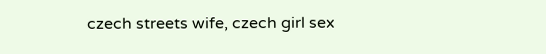czech streets wife, czech girl sex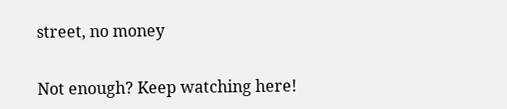street, no money


Not enough? Keep watching here!